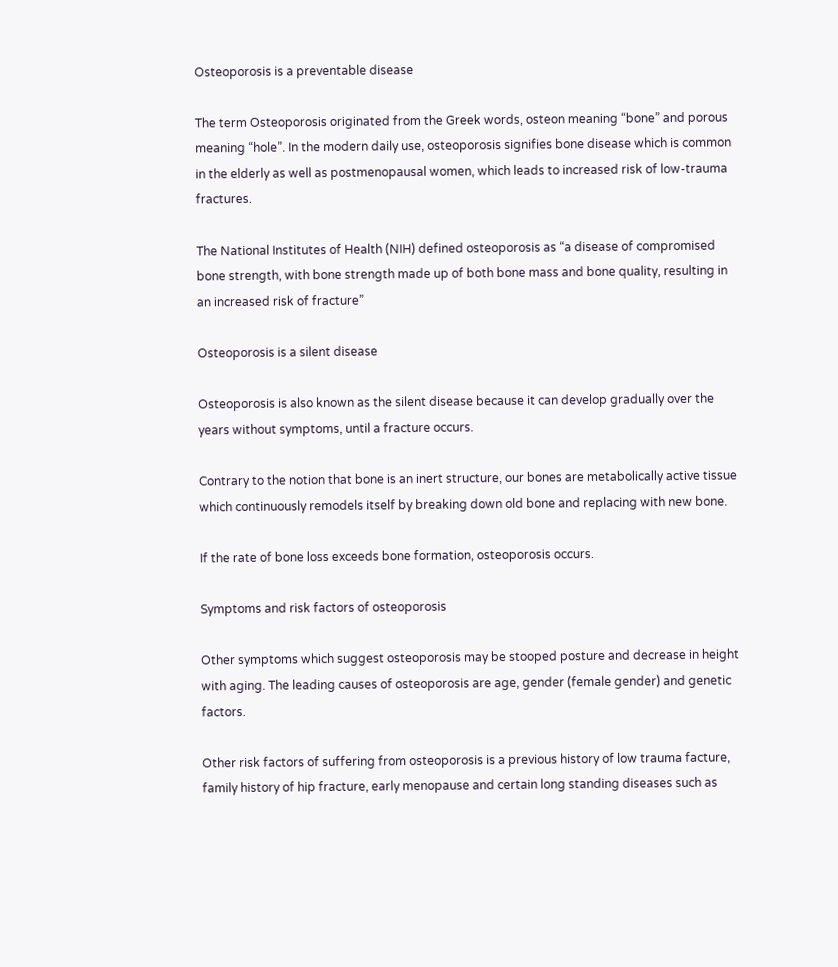Osteoporosis is a preventable disease

The term Osteoporosis originated from the Greek words, osteon meaning “bone” and porous meaning “hole”. In the modern daily use, osteoporosis signifies bone disease which is common in the elderly as well as postmenopausal women, which leads to increased risk of low-trauma fractures.

The National Institutes of Health (NIH) defined osteoporosis as “a disease of compromised bone strength, with bone strength made up of both bone mass and bone quality, resulting in an increased risk of fracture”

Osteoporosis is a silent disease

Osteoporosis is also known as the silent disease because it can develop gradually over the years without symptoms, until a fracture occurs.

Contrary to the notion that bone is an inert structure, our bones are metabolically active tissue which continuously remodels itself by breaking down old bone and replacing with new bone.

If the rate of bone loss exceeds bone formation, osteoporosis occurs.

Symptoms and risk factors of osteoporosis

Other symptoms which suggest osteoporosis may be stooped posture and decrease in height with aging. The leading causes of osteoporosis are age, gender (female gender) and genetic factors.

Other risk factors of suffering from osteoporosis is a previous history of low trauma facture, family history of hip fracture, early menopause and certain long standing diseases such as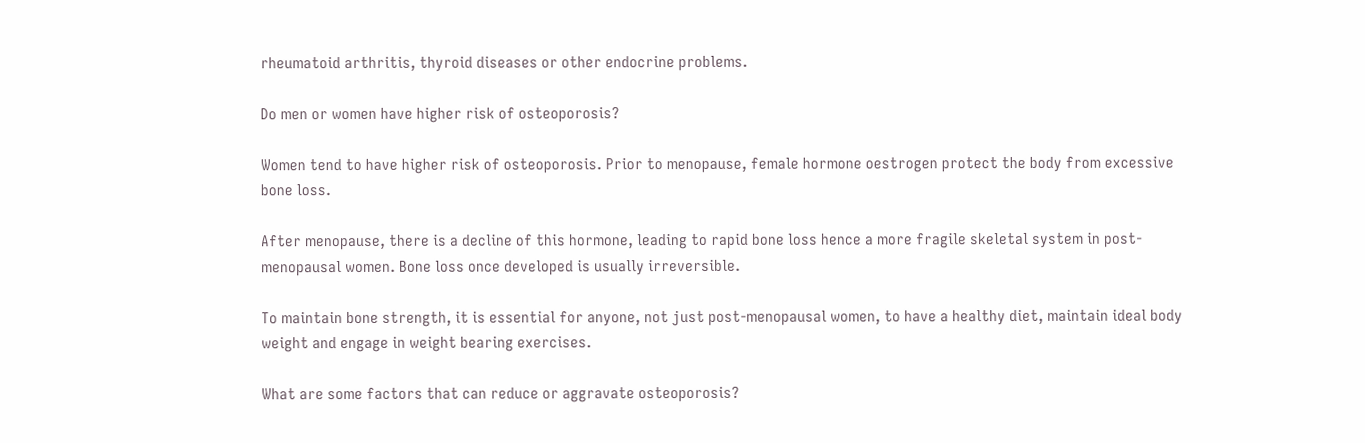rheumatoid arthritis, thyroid diseases or other endocrine problems.

Do men or women have higher risk of osteoporosis?

Women tend to have higher risk of osteoporosis. Prior to menopause, female hormone oestrogen protect the body from excessive bone loss.

After menopause, there is a decline of this hormone, leading to rapid bone loss hence a more fragile skeletal system in post-menopausal women. Bone loss once developed is usually irreversible.

To maintain bone strength, it is essential for anyone, not just post-menopausal women, to have a healthy diet, maintain ideal body weight and engage in weight bearing exercises.

What are some factors that can reduce or aggravate osteoporosis?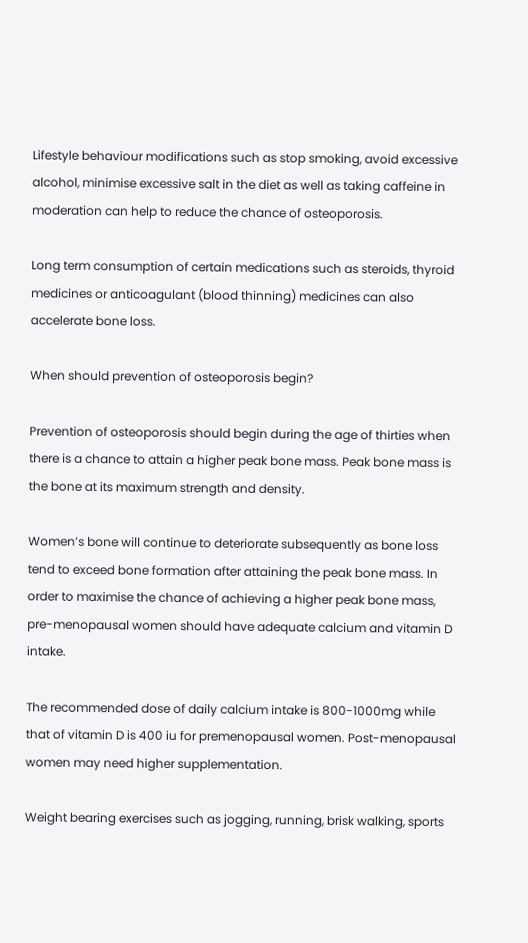Lifestyle behaviour modifications such as stop smoking, avoid excessive alcohol, minimise excessive salt in the diet as well as taking caffeine in moderation can help to reduce the chance of osteoporosis.

Long term consumption of certain medications such as steroids, thyroid medicines or anticoagulant (blood thinning) medicines can also accelerate bone loss.

When should prevention of osteoporosis begin?

Prevention of osteoporosis should begin during the age of thirties when there is a chance to attain a higher peak bone mass. Peak bone mass is the bone at its maximum strength and density.

Women’s bone will continue to deteriorate subsequently as bone loss tend to exceed bone formation after attaining the peak bone mass. In order to maximise the chance of achieving a higher peak bone mass, pre-menopausal women should have adequate calcium and vitamin D intake.

The recommended dose of daily calcium intake is 800-1000mg while that of vitamin D is 400 iu for premenopausal women. Post-menopausal women may need higher supplementation.

Weight bearing exercises such as jogging, running, brisk walking, sports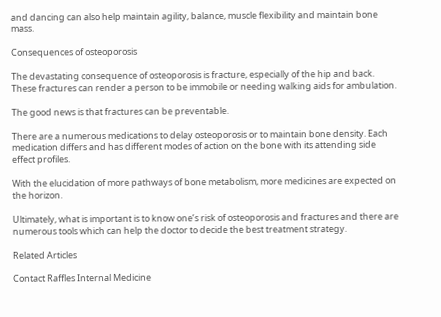and dancing can also help maintain agility, balance, muscle flexibility and maintain bone mass.

Consequences of osteoporosis

The devastating consequence of osteoporosis is fracture, especially of the hip and back. These fractures can render a person to be immobile or needing walking aids for ambulation.

The good news is that fractures can be preventable.

There are a numerous medications to delay osteoporosis or to maintain bone density. Each medication differs and has different modes of action on the bone with its attending side effect profiles.

With the elucidation of more pathways of bone metabolism, more medicines are expected on the horizon.

Ultimately, what is important is to know one’s risk of osteoporosis and fractures and there are numerous tools which can help the doctor to decide the best treatment strategy.

Related Articles

Contact Raffles Internal Medicine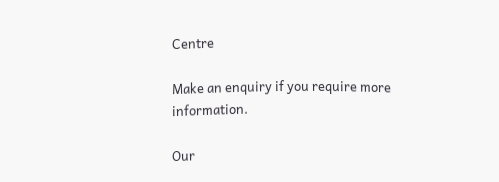Centre

Make an enquiry if you require more information.

Our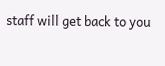staff will get back to you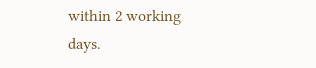within 2 working days.